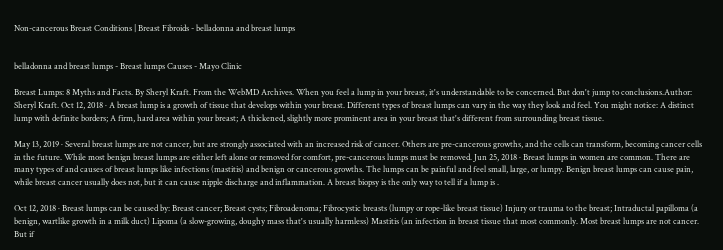Non-cancerous Breast Conditions | Breast Fibroids - belladonna and breast lumps


belladonna and breast lumps - Breast lumps Causes - Mayo Clinic

Breast Lumps: 8 Myths and Facts. By Sheryl Kraft. From the WebMD Archives. When you feel a lump in your breast, it's understandable to be concerned. But don't jump to conclusions.Author: Sheryl Kraft. Oct 12, 2018 · A breast lump is a growth of tissue that develops within your breast. Different types of breast lumps can vary in the way they look and feel. You might notice: A distinct lump with definite borders; A firm, hard area within your breast; A thickened, slightly more prominent area in your breast that's different from surrounding breast tissue.

May 13, 2019 · Several breast lumps are not cancer, but are strongly associated with an increased risk of cancer. Others are pre-cancerous growths, and the cells can transform, becoming cancer cells in the future. While most benign breast lumps are either left alone or removed for comfort, pre-cancerous lumps must be removed. Jun 25, 2018 · Breast lumps in women are common. There are many types of and causes of breast lumps like infections (mastitis) and benign or cancerous growths. The lumps can be painful and feel small, large, or lumpy. Benign breast lumps can cause pain, while breast cancer usually does not, but it can cause nipple discharge and inflammation. A breast biopsy is the only way to tell if a lump is .

Oct 12, 2018 · Breast lumps can be caused by: Breast cancer; Breast cysts; Fibroadenoma; Fibrocystic breasts (lumpy or rope-like breast tissue) Injury or trauma to the breast; Intraductal papilloma (a benign, wartlike growth in a milk duct) Lipoma (a slow-growing, doughy mass that's usually harmless) Mastitis (an infection in breast tissue that most commonly. Most breast lumps are not cancer. But if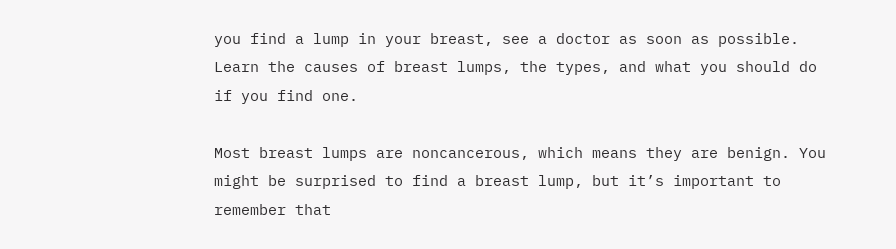you find a lump in your breast, see a doctor as soon as possible. Learn the causes of breast lumps, the types, and what you should do if you find one.

Most breast lumps are noncancerous, which means they are benign. You might be surprised to find a breast lump, but it’s important to remember that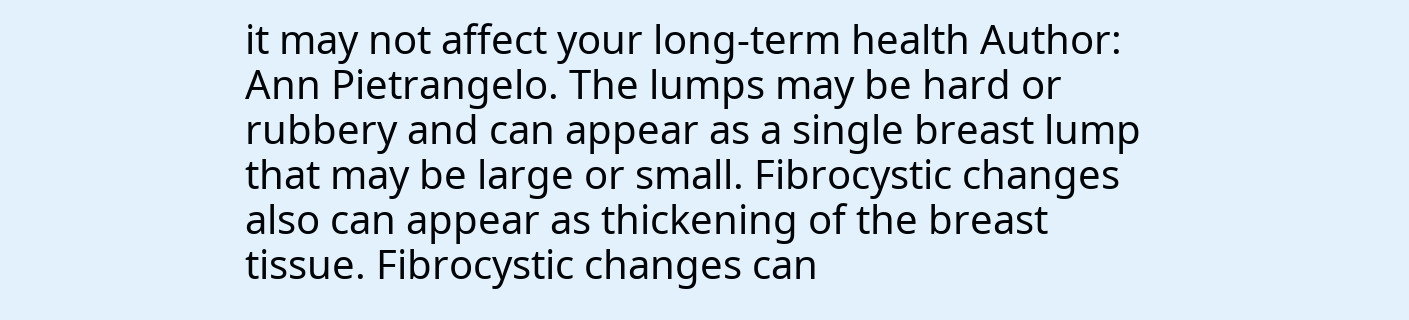it may not affect your long-term health Author: Ann Pietrangelo. The lumps may be hard or rubbery and can appear as a single breast lump that may be large or small. Fibrocystic changes also can appear as thickening of the breast tissue. Fibrocystic changes can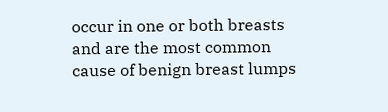occur in one or both breasts and are the most common cause of benign breast lumps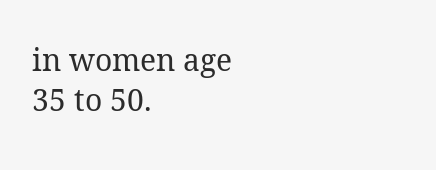in women age 35 to 50.